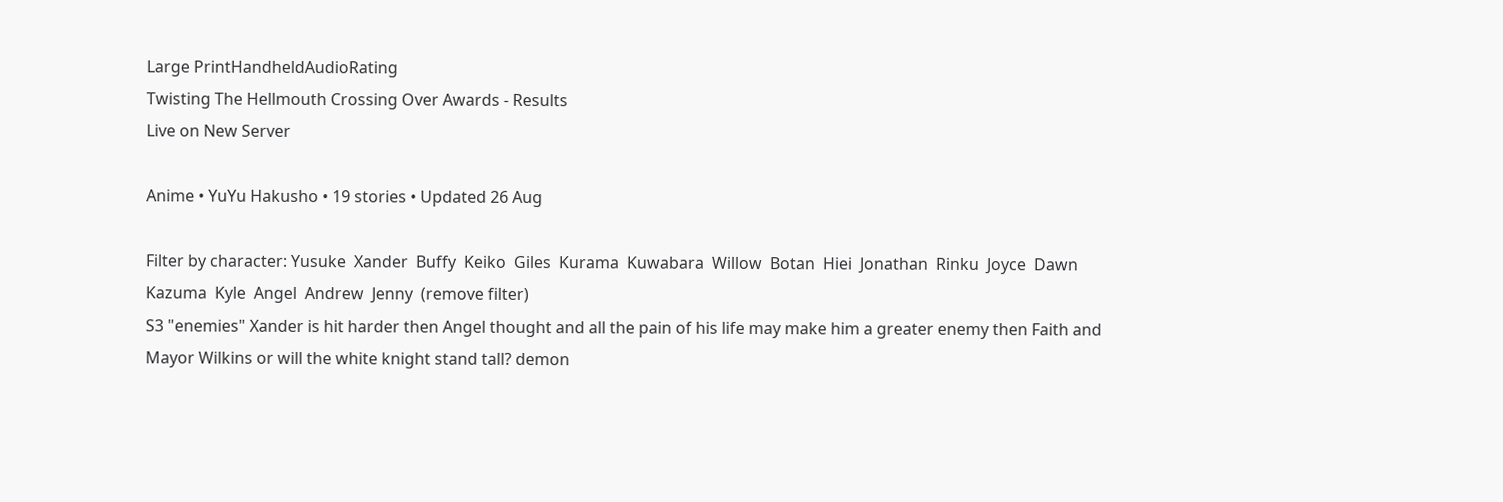Large PrintHandheldAudioRating
Twisting The Hellmouth Crossing Over Awards - Results
Live on New Server

Anime • YuYu Hakusho • 19 stories • Updated 26 Aug

Filter by character: Yusuke  Xander  Buffy  Keiko  Giles  Kurama  Kuwabara  Willow  Botan  Hiei  Jonathan  Rinku  Joyce  Dawn  Kazuma  Kyle  Angel  Andrew  Jenny  (remove filter)
S3 "enemies" Xander is hit harder then Angel thought and all the pain of his life may make him a greater enemy then Faith and Mayor Wilkins or will the white knight stand tall? demon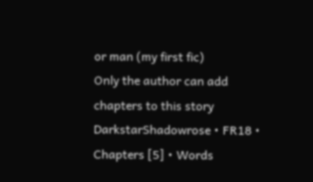or man (my first fic)
Only the author can add chapters to this story DarkstarShadowrose • FR18 • Chapters [5] • Words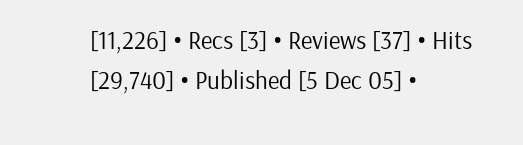[11,226] • Recs [3] • Reviews [37] • Hits [29,740] • Published [5 Dec 05] •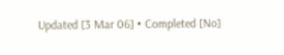Updated [3 Mar 06] • Completed [No]